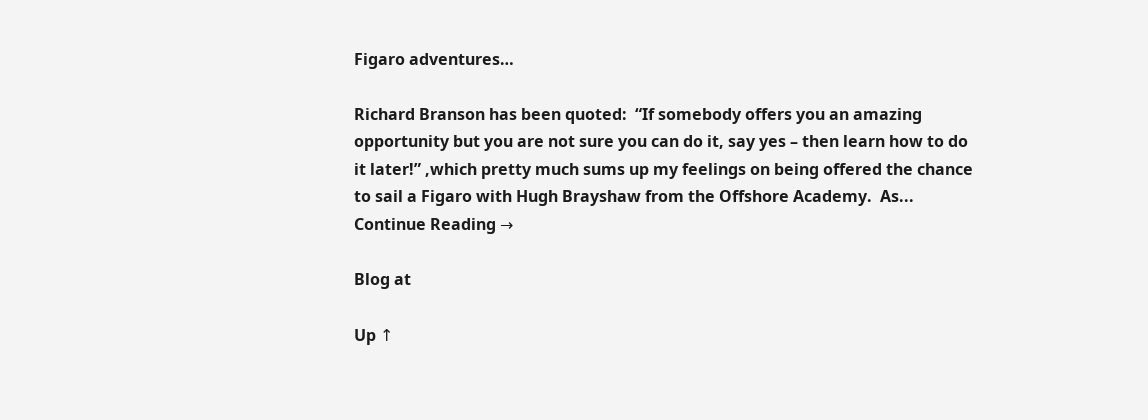Figaro adventures…

Richard Branson has been quoted:  “If somebody offers you an amazing opportunity but you are not sure you can do it, say yes – then learn how to do it later!” ,which pretty much sums up my feelings on being offered the chance to sail a Figaro with Hugh Brayshaw from the Offshore Academy.  As... Continue Reading →

Blog at

Up ↑